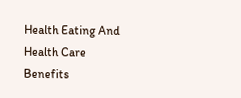Health Eating And Health Care Benefits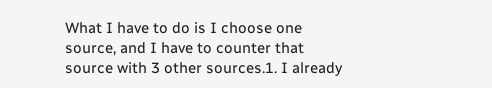What I have to do is I choose one source, and I have to counter that source with 3 other sources.1. I already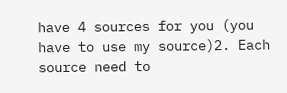have 4 sources for you (you have to use my source)2. Each source need to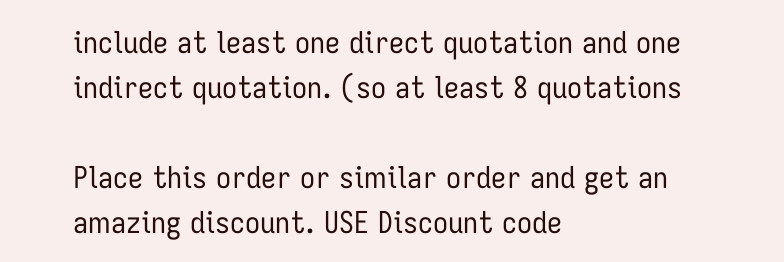include at least one direct quotation and one indirect quotation. (so at least 8 quotations

Place this order or similar order and get an amazing discount. USE Discount code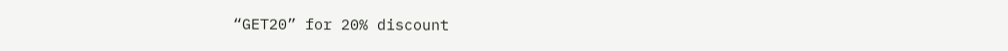“GET20” for 20% discount